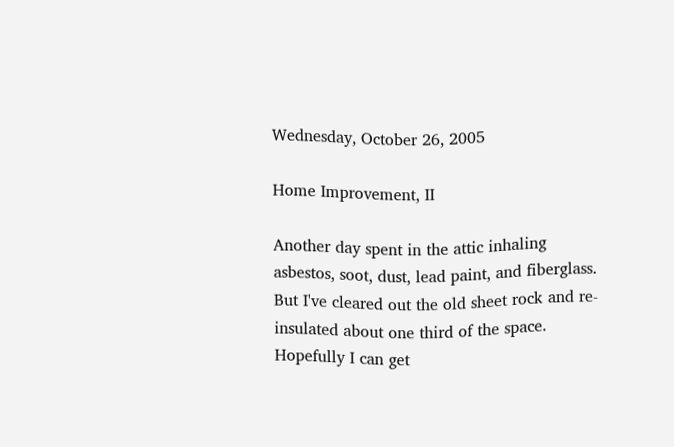Wednesday, October 26, 2005

Home Improvement, II

Another day spent in the attic inhaling asbestos, soot, dust, lead paint, and fiberglass. But I've cleared out the old sheet rock and re-insulated about one third of the space. Hopefully I can get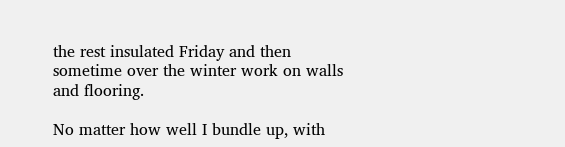the rest insulated Friday and then sometime over the winter work on walls and flooring.

No matter how well I bundle up, with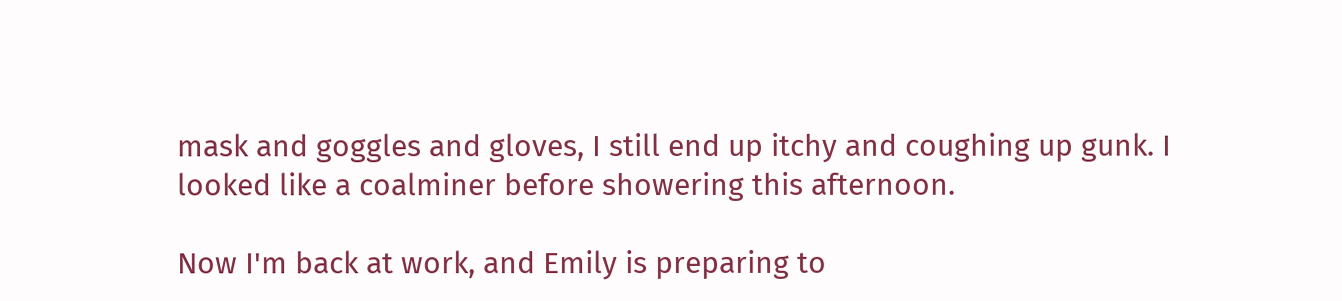mask and goggles and gloves, I still end up itchy and coughing up gunk. I looked like a coalminer before showering this afternoon.

Now I'm back at work, and Emily is preparing to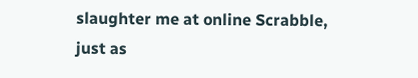slaughter me at online Scrabble, just as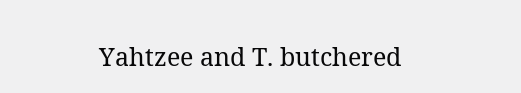Yahtzee and T. butchered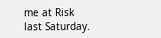me at Risk last Saturday.